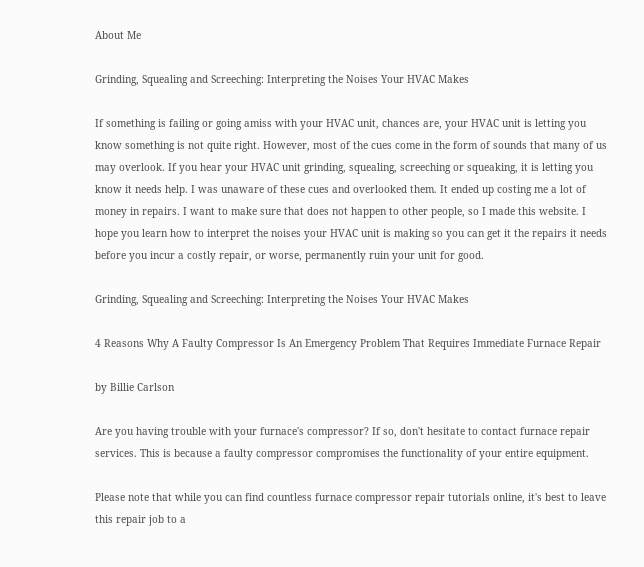About Me

Grinding, Squealing and Screeching: Interpreting the Noises Your HVAC Makes

If something is failing or going amiss with your HVAC unit, chances are, your HVAC unit is letting you know something is not quite right. However, most of the cues come in the form of sounds that many of us may overlook. If you hear your HVAC unit grinding, squealing, screeching or squeaking, it is letting you know it needs help. I was unaware of these cues and overlooked them. It ended up costing me a lot of money in repairs. I want to make sure that does not happen to other people, so I made this website. I hope you learn how to interpret the noises your HVAC unit is making so you can get it the repairs it needs before you incur a costly repair, or worse, permanently ruin your unit for good.

Grinding, Squealing and Screeching: Interpreting the Noises Your HVAC Makes

4 Reasons Why A Faulty Compressor Is An Emergency Problem That Requires Immediate Furnace Repair

by Billie Carlson

Are you having trouble with your furnace's compressor? If so, don't hesitate to contact furnace repair services. This is because a faulty compressor compromises the functionality of your entire equipment.

Please note that while you can find countless furnace compressor repair tutorials online, it's best to leave this repair job to a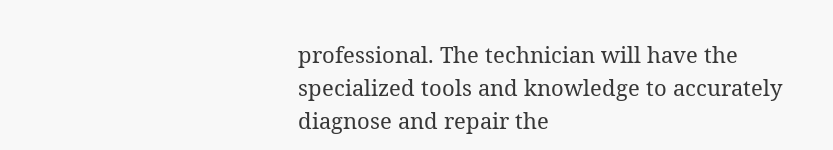professional. The technician will have the specialized tools and knowledge to accurately diagnose and repair the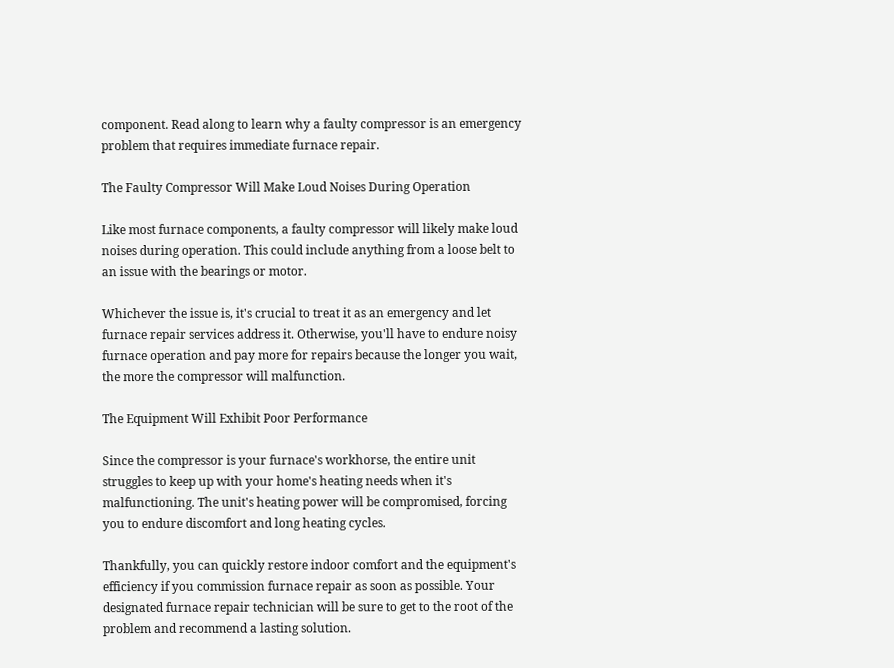component. Read along to learn why a faulty compressor is an emergency problem that requires immediate furnace repair.

The Faulty Compressor Will Make Loud Noises During Operation

Like most furnace components, a faulty compressor will likely make loud noises during operation. This could include anything from a loose belt to an issue with the bearings or motor.

Whichever the issue is, it's crucial to treat it as an emergency and let furnace repair services address it. Otherwise, you'll have to endure noisy furnace operation and pay more for repairs because the longer you wait, the more the compressor will malfunction.

The Equipment Will Exhibit Poor Performance

Since the compressor is your furnace's workhorse, the entire unit struggles to keep up with your home's heating needs when it's malfunctioning. The unit's heating power will be compromised, forcing you to endure discomfort and long heating cycles.

Thankfully, you can quickly restore indoor comfort and the equipment's efficiency if you commission furnace repair as soon as possible. Your designated furnace repair technician will be sure to get to the root of the problem and recommend a lasting solution.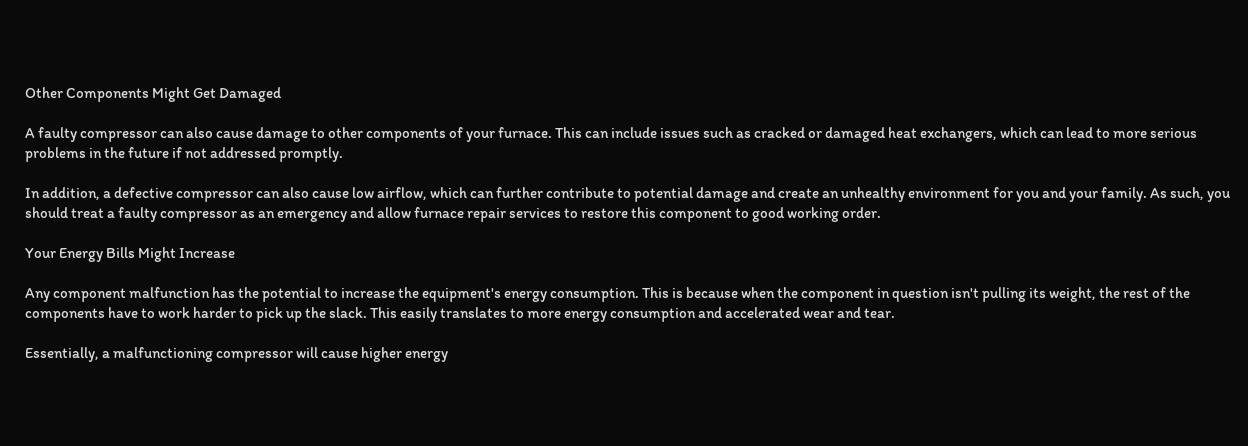Other Components Might Get Damaged

A faulty compressor can also cause damage to other components of your furnace. This can include issues such as cracked or damaged heat exchangers, which can lead to more serious problems in the future if not addressed promptly.

In addition, a defective compressor can also cause low airflow, which can further contribute to potential damage and create an unhealthy environment for you and your family. As such, you should treat a faulty compressor as an emergency and allow furnace repair services to restore this component to good working order.

Your Energy Bills Might Increase

Any component malfunction has the potential to increase the equipment's energy consumption. This is because when the component in question isn't pulling its weight, the rest of the components have to work harder to pick up the slack. This easily translates to more energy consumption and accelerated wear and tear.

Essentially, a malfunctioning compressor will cause higher energy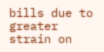bills due to greater strain on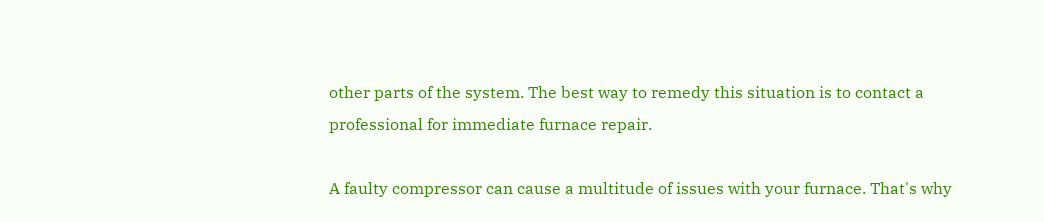other parts of the system. The best way to remedy this situation is to contact a professional for immediate furnace repair.

A faulty compressor can cause a multitude of issues with your furnace. That's why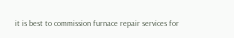it is best to commission furnace repair services for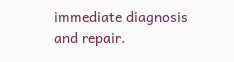immediate diagnosis and repair.